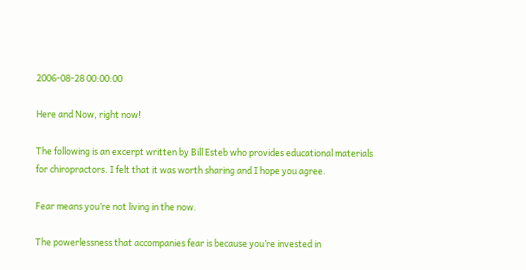2006-08-28 00:00:00

Here and Now, right now!

The following is an excerpt written by Bill Esteb who provides educational materials for chiropractors. I felt that it was worth sharing and I hope you agree.

Fear means you’re not living in the now.

The powerlessness that accompanies fear is because you’re invested in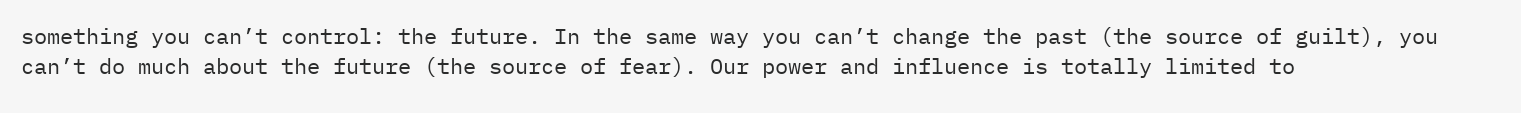something you can’t control: the future. In the same way you can’t change the past (the source of guilt), you can’t do much about the future (the source of fear). Our power and influence is totally limited to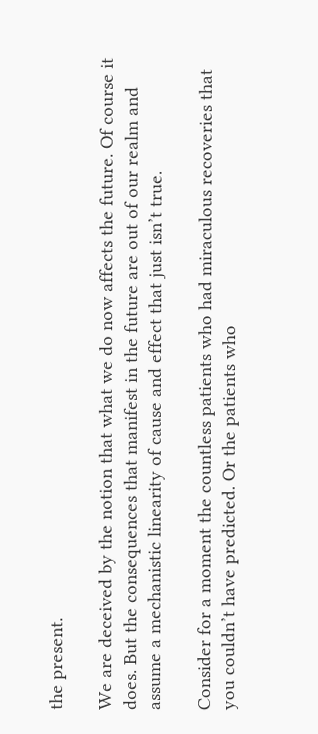the present.

We are deceived by the notion that what we do now affects the future. Of course it does. But the consequences that manifest in the future are out of our realm and assume a mechanistic linearity of cause and effect that just isn’t true.

Consider for a moment the countless patients who had miraculous recoveries that you couldn’t have predicted. Or the patients who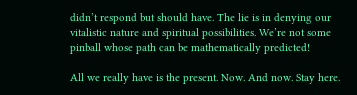didn’t respond but should have. The lie is in denying our vitalistic nature and spiritual possibilities. We’re not some pinball whose path can be mathematically predicted!

All we really have is the present. Now. And now. Stay here.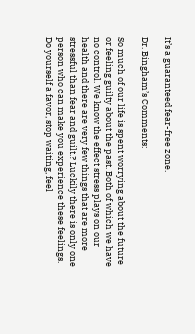It’s a guaranteed fear-free zone.

Dr. Bingham’s Comments:

So much of our life is spent worrying about the future or feeling guilty about the past. Both of which we have no control. We know the effect stress plays on our health and there are very few things that are more stressful than fear and guilt.? Luckily there is only one person who can make you experience these feelings.
Do yourself a favor, stop waiting, feel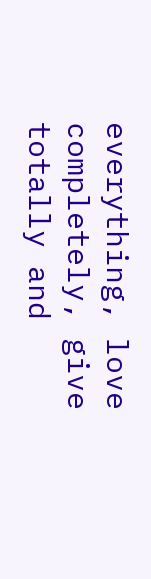everything, love completely, give totally and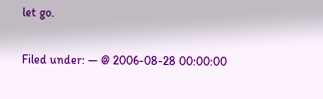let go.

Filed under: — @ 2006-08-28 00:00:00